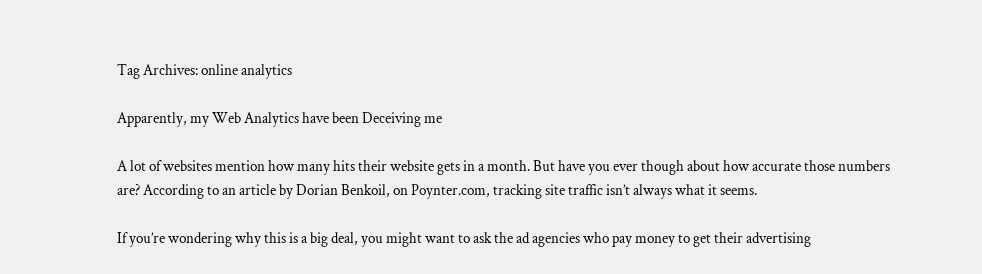Tag Archives: online analytics

Apparently, my Web Analytics have been Deceiving me

A lot of websites mention how many hits their website gets in a month. But have you ever though about how accurate those numbers are? According to an article by Dorian Benkoil, on Poynter.com, tracking site traffic isn’t always what it seems.

If you’re wondering why this is a big deal, you might want to ask the ad agencies who pay money to get their advertising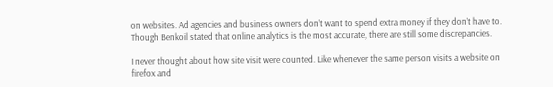on websites. Ad agencies and business owners don’t want to spend extra money if they don’t have to. Though Benkoil stated that online analytics is the most accurate, there are still some discrepancies.

I never thought about how site visit were counted. Like whenever the same person visits a website on firefox and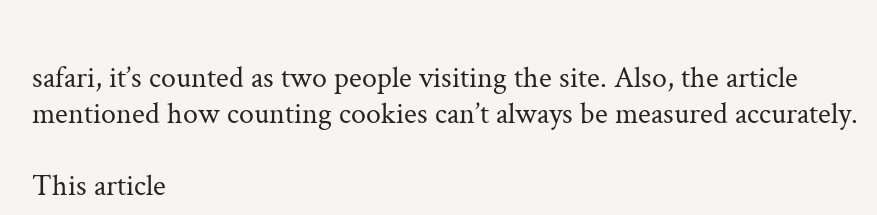safari, it’s counted as two people visiting the site. Also, the article mentioned how counting cookies can’t always be measured accurately.

This article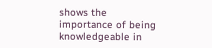shows the importance of being knowledgeable in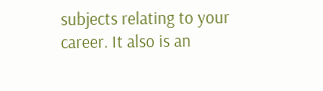subjects relating to your career. It also is an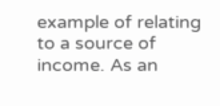example of relating to a source of income. As an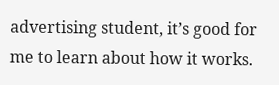advertising student, it’s good for me to learn about how it works.